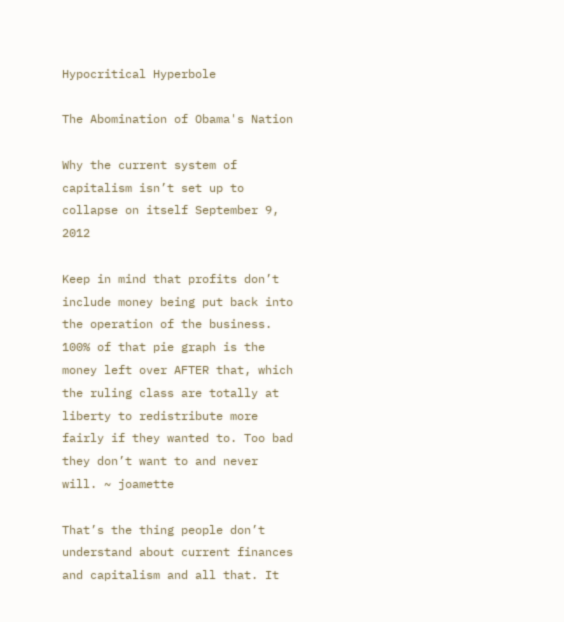Hypocritical Hyperbole

The Abomination of Obama's Nation

Why the current system of capitalism isn’t set up to collapse on itself September 9, 2012

Keep in mind that profits don’t include money being put back into the operation of the business. 100% of that pie graph is the money left over AFTER that, which the ruling class are totally at liberty to redistribute more fairly if they wanted to. Too bad they don’t want to and never will. ~ joamette

That’s the thing people don’t understand about current finances and capitalism and all that. It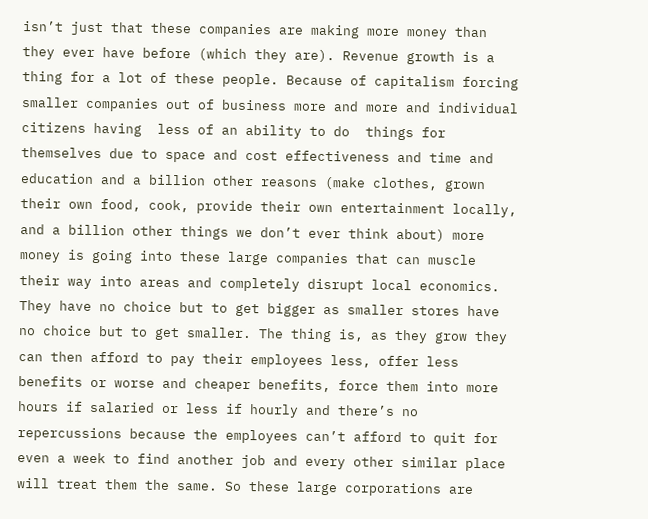isn’t just that these companies are making more money than they ever have before (which they are). Revenue growth is a thing for a lot of these people. Because of capitalism forcing smaller companies out of business more and more and individual citizens having  less of an ability to do  things for themselves due to space and cost effectiveness and time and education and a billion other reasons (make clothes, grown their own food, cook, provide their own entertainment locally, and a billion other things we don’t ever think about) more money is going into these large companies that can muscle their way into areas and completely disrupt local economics. They have no choice but to get bigger as smaller stores have no choice but to get smaller. The thing is, as they grow they can then afford to pay their employees less, offer less benefits or worse and cheaper benefits, force them into more hours if salaried or less if hourly and there’s no repercussions because the employees can’t afford to quit for even a week to find another job and every other similar place will treat them the same. So these large corporations are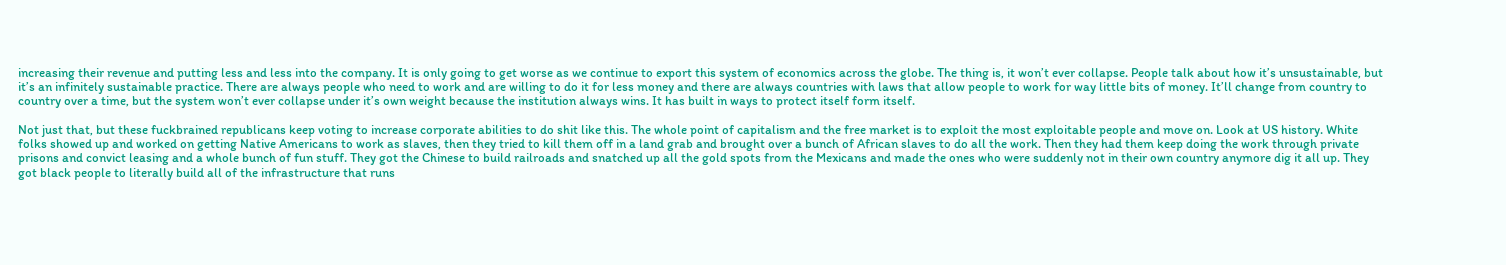increasing their revenue and putting less and less into the company. It is only going to get worse as we continue to export this system of economics across the globe. The thing is, it won’t ever collapse. People talk about how it’s unsustainable, but it’s an infinitely sustainable practice. There are always people who need to work and are willing to do it for less money and there are always countries with laws that allow people to work for way little bits of money. It’ll change from country to country over a time, but the system won’t ever collapse under it’s own weight because the institution always wins. It has built in ways to protect itself form itself.

Not just that, but these fuckbrained republicans keep voting to increase corporate abilities to do shit like this. The whole point of capitalism and the free market is to exploit the most exploitable people and move on. Look at US history. White folks showed up and worked on getting Native Americans to work as slaves, then they tried to kill them off in a land grab and brought over a bunch of African slaves to do all the work. Then they had them keep doing the work through private prisons and convict leasing and a whole bunch of fun stuff. They got the Chinese to build railroads and snatched up all the gold spots from the Mexicans and made the ones who were suddenly not in their own country anymore dig it all up. They got black people to literally build all of the infrastructure that runs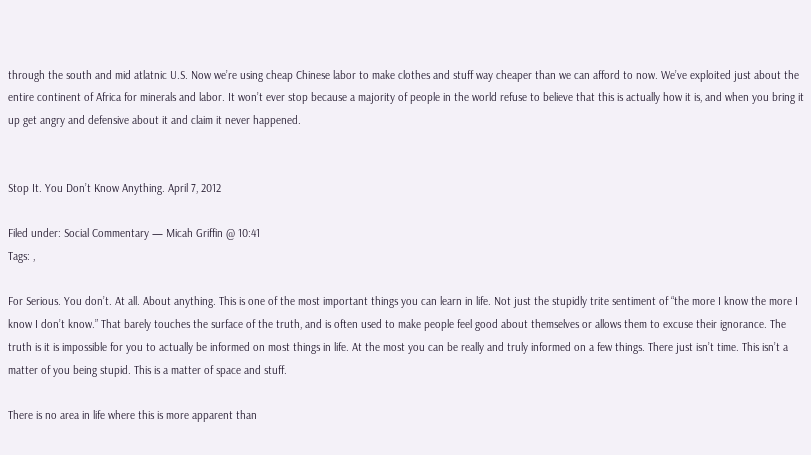through the south and mid atlatnic U.S. Now we’re using cheap Chinese labor to make clothes and stuff way cheaper than we can afford to now. We’ve exploited just about the entire continent of Africa for minerals and labor. It won’t ever stop because a majority of people in the world refuse to believe that this is actually how it is, and when you bring it up get angry and defensive about it and claim it never happened.


Stop It. You Don’t Know Anything. April 7, 2012

Filed under: Social Commentary — Micah Griffin @ 10:41
Tags: ,

For Serious. You don’t. At all. About anything. This is one of the most important things you can learn in life. Not just the stupidly trite sentiment of “the more I know the more I know I don’t know.” That barely touches the surface of the truth, and is often used to make people feel good about themselves or allows them to excuse their ignorance. The truth is it is impossible for you to actually be informed on most things in life. At the most you can be really and truly informed on a few things. There just isn’t time. This isn’t a matter of you being stupid. This is a matter of space and stuff.

There is no area in life where this is more apparent than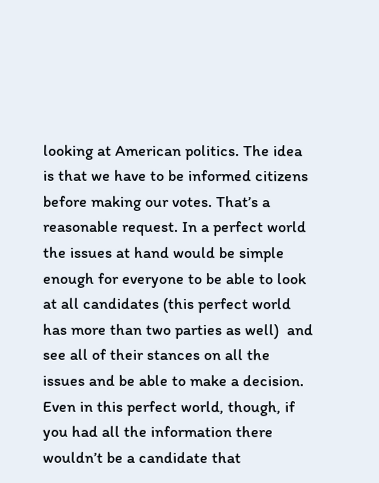looking at American politics. The idea is that we have to be informed citizens before making our votes. That’s a reasonable request. In a perfect world the issues at hand would be simple enough for everyone to be able to look at all candidates (this perfect world has more than two parties as well)  and see all of their stances on all the issues and be able to make a decision. Even in this perfect world, though, if you had all the information there wouldn’t be a candidate that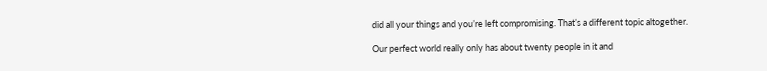did all your things and you’re left compromising. That’s a different topic altogether.

Our perfect world really only has about twenty people in it and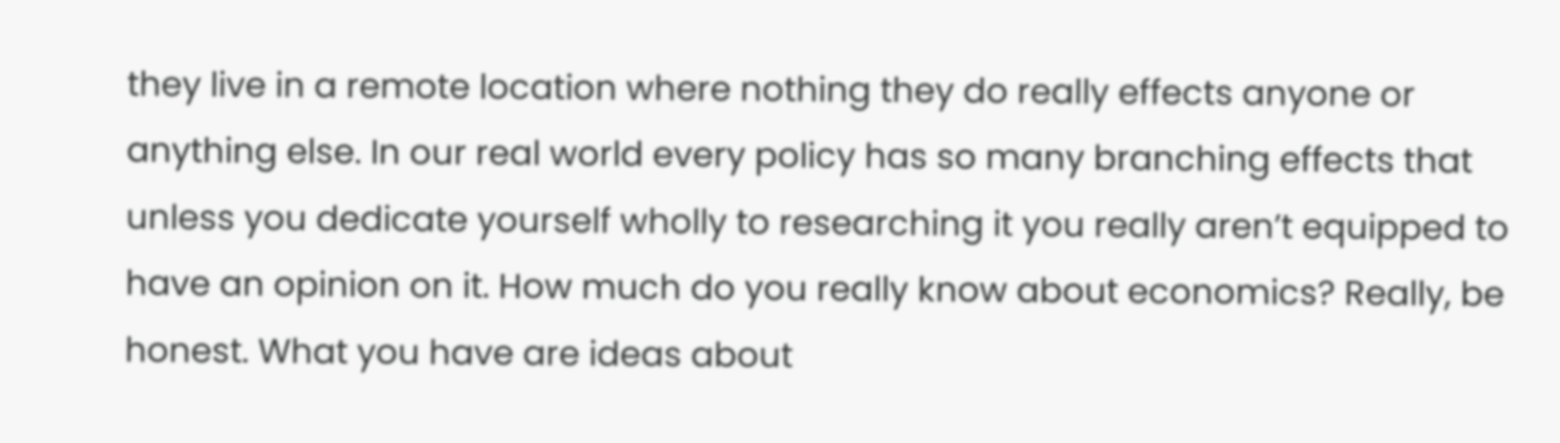they live in a remote location where nothing they do really effects anyone or anything else. In our real world every policy has so many branching effects that unless you dedicate yourself wholly to researching it you really aren’t equipped to have an opinion on it. How much do you really know about economics? Really, be honest. What you have are ideas about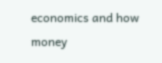economics and how money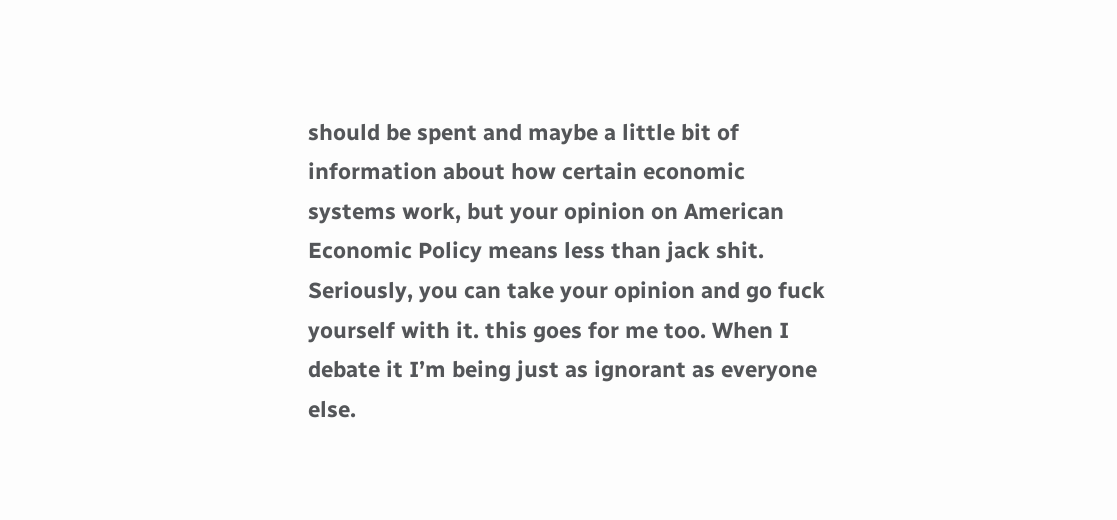should be spent and maybe a little bit of information about how certain economic systems work, but your opinion on American Economic Policy means less than jack shit. Seriously, you can take your opinion and go fuck yourself with it. this goes for me too. When I debate it I’m being just as ignorant as everyone else.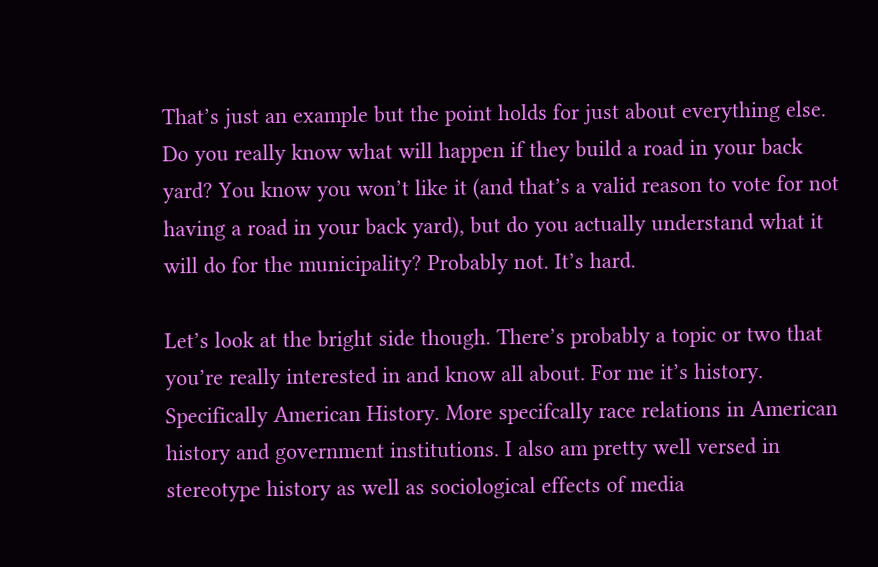That’s just an example but the point holds for just about everything else. Do you really know what will happen if they build a road in your back yard? You know you won’t like it (and that’s a valid reason to vote for not having a road in your back yard), but do you actually understand what it will do for the municipality? Probably not. It’s hard.

Let’s look at the bright side though. There’s probably a topic or two that you’re really interested in and know all about. For me it’s history. Specifically American History. More specifcally race relations in American history and government institutions. I also am pretty well versed in stereotype history as well as sociological effects of media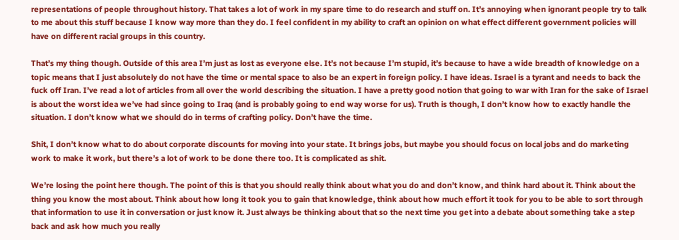representations of people throughout history. That takes a lot of work in my spare time to do research and stuff on. It’s annoying when ignorant people try to talk to me about this stuff because I know way more than they do. I feel confident in my ability to craft an opinion on what effect different government policies will have on different racial groups in this country.

That’s my thing though. Outside of this area I’m just as lost as everyone else. It’s not because I’m stupid, it’s because to have a wide breadth of knowledge on a topic means that I just absolutely do not have the time or mental space to also be an expert in foreign policy. I have ideas. Israel is a tyrant and needs to back the fuck off Iran. I’ve read a lot of articles from all over the world describing the situation. I have a pretty good notion that going to war with Iran for the sake of Israel is about the worst idea we’ve had since going to Iraq (and is probably going to end way worse for us). Truth is though, I don’t know how to exactly handle the situation. I don’t know what we should do in terms of crafting policy. Don’t have the time.

Shit, I don’t know what to do about corporate discounts for moving into your state. It brings jobs, but maybe you should focus on local jobs and do marketing work to make it work, but there’s a lot of work to be done there too. It is complicated as shit.

We’re losing the point here though. The point of this is that you should really think about what you do and don’t know, and think hard about it. Think about the thing you know the most about. Think about how long it took you to gain that knowledge, think about how much effort it took for you to be able to sort through that information to use it in conversation or just know it. Just always be thinking about that so the next time you get into a debate about something take a step back and ask how much you really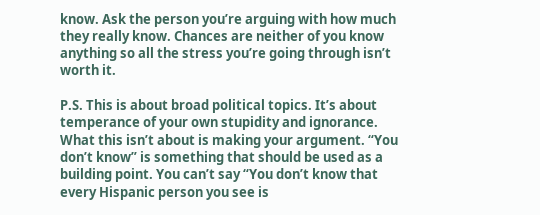know. Ask the person you’re arguing with how much they really know. Chances are neither of you know anything so all the stress you’re going through isn’t worth it.

P.S. This is about broad political topics. It’s about temperance of your own stupidity and ignorance. What this isn’t about is making your argument. “You don’t know” is something that should be used as a building point. You can’t say “You don’t know that every Hispanic person you see is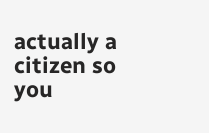actually a citizen so you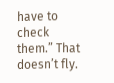have to check them.” That doesn’t fly.